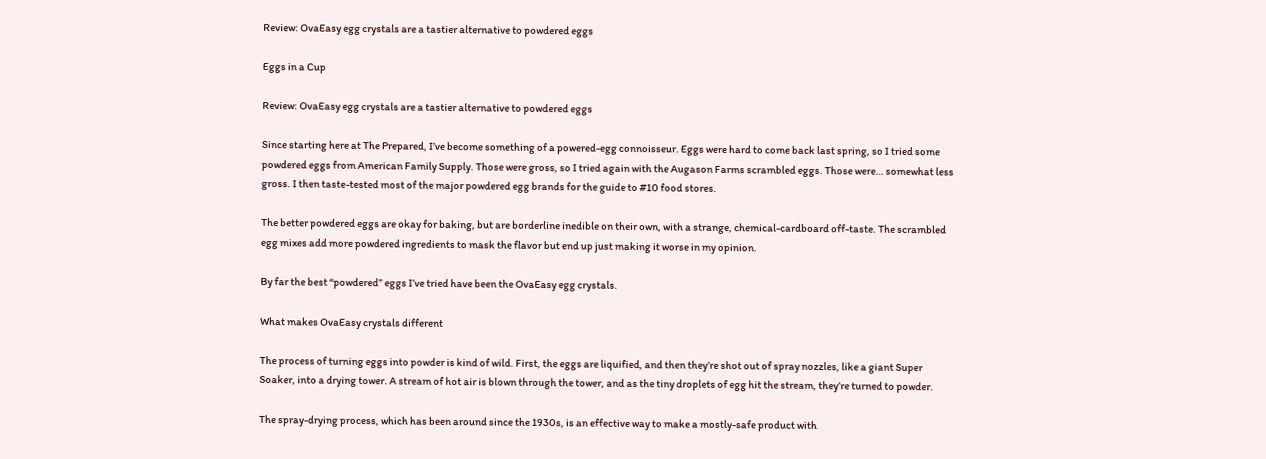Review: OvaEasy egg crystals are a tastier alternative to powdered eggs

Eggs in a Cup

Review: OvaEasy egg crystals are a tastier alternative to powdered eggs

Since starting here at The Prepared, I’ve become something of a powered-egg connoisseur. Eggs were hard to come back last spring, so I tried some powdered eggs from American Family Supply. Those were gross, so I tried again with the Augason Farms scrambled eggs. Those were… somewhat less gross. I then taste-tested most of the major powdered egg brands for the guide to #10 food stores.

The better powdered eggs are okay for baking, but are borderline inedible on their own, with a strange, chemical-cardboard off-taste. The scrambled egg mixes add more powdered ingredients to mask the flavor but end up just making it worse in my opinion.

By far the best “powdered” eggs I’ve tried have been the OvaEasy egg crystals.

What makes OvaEasy crystals different

The process of turning eggs into powder is kind of wild. First, the eggs are liquified, and then they’re shot out of spray nozzles, like a giant Super Soaker, into a drying tower. A stream of hot air is blown through the tower, and as the tiny droplets of egg hit the stream, they’re turned to powder.

The spray-drying process, which has been around since the 1930s, is an effective way to make a mostly-safe product with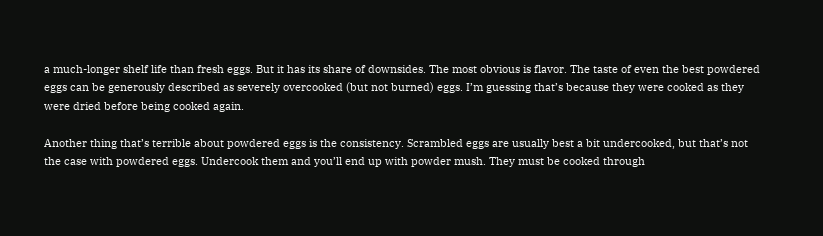a much-longer shelf life than fresh eggs. But it has its share of downsides. The most obvious is flavor. The taste of even the best powdered eggs can be generously described as severely overcooked (but not burned) eggs. I’m guessing that’s because they were cooked as they were dried before being cooked again.

Another thing that’s terrible about powdered eggs is the consistency. Scrambled eggs are usually best a bit undercooked, but that’s not the case with powdered eggs. Undercook them and you’ll end up with powder mush. They must be cooked through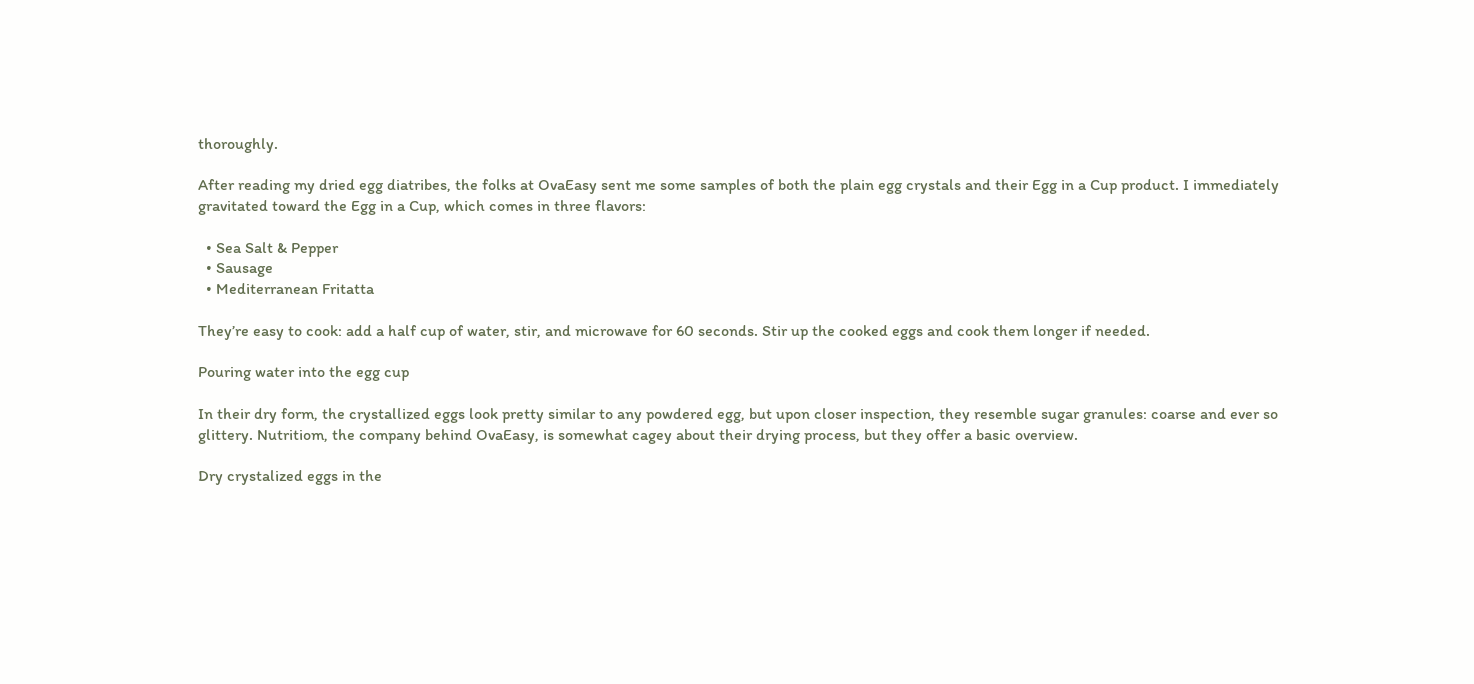thoroughly.

After reading my dried egg diatribes, the folks at OvaEasy sent me some samples of both the plain egg crystals and their Egg in a Cup product. I immediately gravitated toward the Egg in a Cup, which comes in three flavors:

  • Sea Salt & Pepper
  • Sausage
  • Mediterranean Fritatta

They’re easy to cook: add a half cup of water, stir, and microwave for 60 seconds. Stir up the cooked eggs and cook them longer if needed.

Pouring water into the egg cup

In their dry form, the crystallized eggs look pretty similar to any powdered egg, but upon closer inspection, they resemble sugar granules: coarse and ever so glittery. Nutritiom, the company behind OvaEasy, is somewhat cagey about their drying process, but they offer a basic overview.

Dry crystalized eggs in the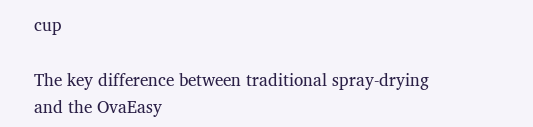cup

The key difference between traditional spray-drying and the OvaEasy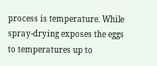process is temperature. While spray-drying exposes the eggs to temperatures up to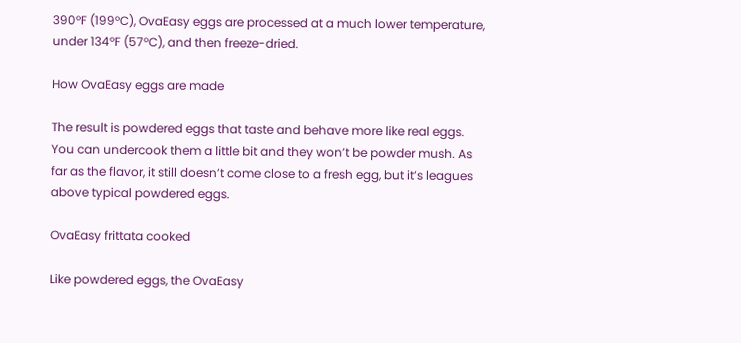390ºF (199ºC), OvaEasy eggs are processed at a much lower temperature, under 134ºF (57ºC), and then freeze-dried.

How OvaEasy eggs are made

The result is powdered eggs that taste and behave more like real eggs. You can undercook them a little bit and they won’t be powder mush. As far as the flavor, it still doesn’t come close to a fresh egg, but it’s leagues above typical powdered eggs.

OvaEasy frittata cooked

Like powdered eggs, the OvaEasy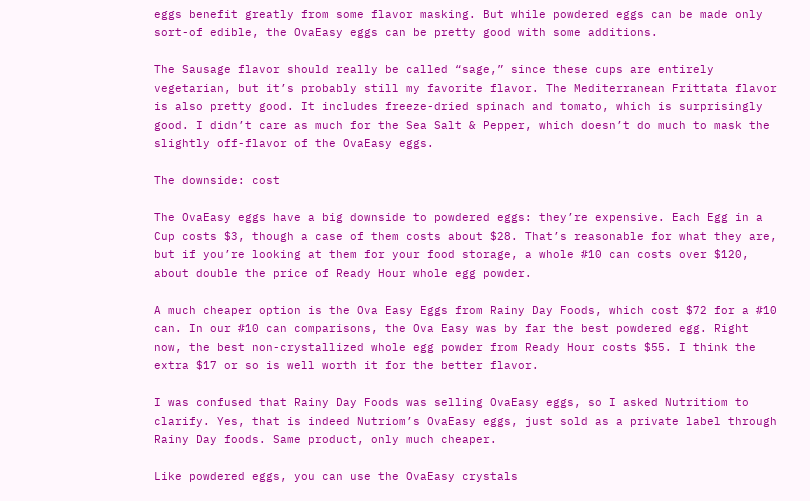eggs benefit greatly from some flavor masking. But while powdered eggs can be made only sort-of edible, the OvaEasy eggs can be pretty good with some additions.

The Sausage flavor should really be called “sage,” since these cups are entirely vegetarian, but it’s probably still my favorite flavor. The Mediterranean Frittata flavor is also pretty good. It includes freeze-dried spinach and tomato, which is surprisingly good. I didn’t care as much for the Sea Salt & Pepper, which doesn’t do much to mask the slightly off-flavor of the OvaEasy eggs.

The downside: cost

The OvaEasy eggs have a big downside to powdered eggs: they’re expensive. Each Egg in a Cup costs $3, though a case of them costs about $28. That’s reasonable for what they are, but if you’re looking at them for your food storage, a whole #10 can costs over $120, about double the price of Ready Hour whole egg powder.

A much cheaper option is the Ova Easy Eggs from Rainy Day Foods, which cost $72 for a #10 can. In our #10 can comparisons, the Ova Easy was by far the best powdered egg. Right now, the best non-crystallized whole egg powder from Ready Hour costs $55. I think the extra $17 or so is well worth it for the better flavor.

I was confused that Rainy Day Foods was selling OvaEasy eggs, so I asked Nutritiom to clarify. Yes, that is indeed Nutriom’s OvaEasy eggs, just sold as a private label through Rainy Day foods. Same product, only much cheaper.

Like powdered eggs, you can use the OvaEasy crystals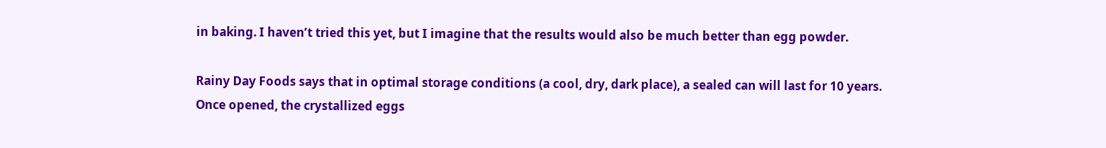in baking. I haven’t tried this yet, but I imagine that the results would also be much better than egg powder.

Rainy Day Foods says that in optimal storage conditions (a cool, dry, dark place), a sealed can will last for 10 years. Once opened, the crystallized eggs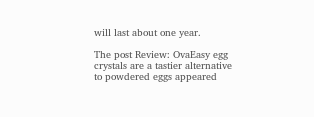will last about one year.

The post Review: OvaEasy egg crystals are a tastier alternative to powdered eggs appeared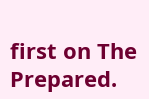first on The Prepared.